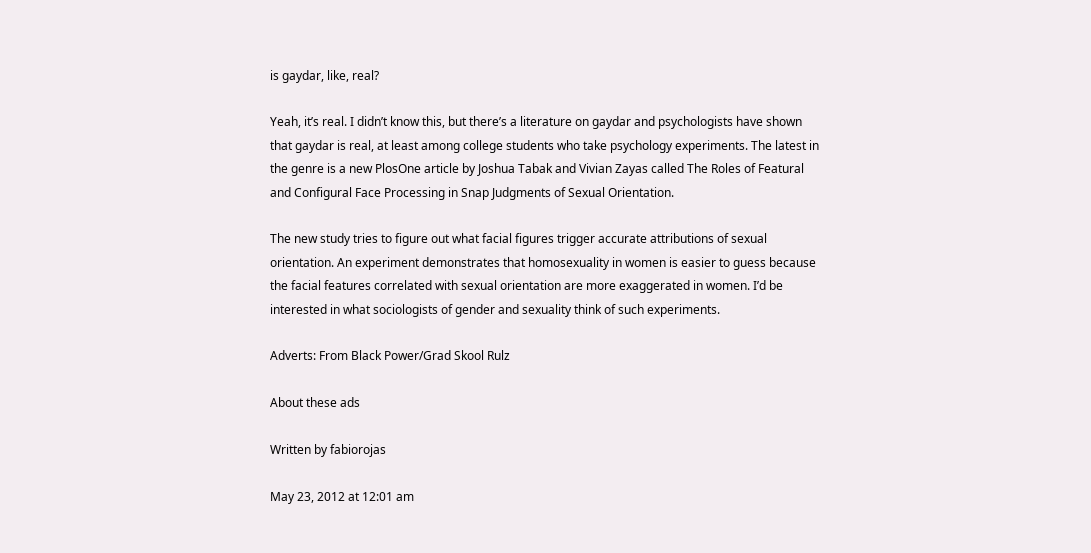is gaydar, like, real?

Yeah, it’s real. I didn’t know this, but there’s a literature on gaydar and psychologists have shown that gaydar is real, at least among college students who take psychology experiments. The latest in the genre is a new PlosOne article by Joshua Tabak and Vivian Zayas called The Roles of Featural and Configural Face Processing in Snap Judgments of Sexual Orientation.

The new study tries to figure out what facial figures trigger accurate attributions of sexual orientation. An experiment demonstrates that homosexuality in women is easier to guess because the facial features correlated with sexual orientation are more exaggerated in women. I’d be interested in what sociologists of gender and sexuality think of such experiments.

Adverts: From Black Power/Grad Skool Rulz

About these ads

Written by fabiorojas

May 23, 2012 at 12:01 am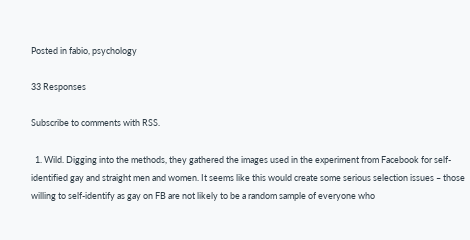Posted in fabio, psychology

33 Responses

Subscribe to comments with RSS.

  1. Wild. Digging into the methods, they gathered the images used in the experiment from Facebook for self-identified gay and straight men and women. It seems like this would create some serious selection issues – those willing to self-identify as gay on FB are not likely to be a random sample of everyone who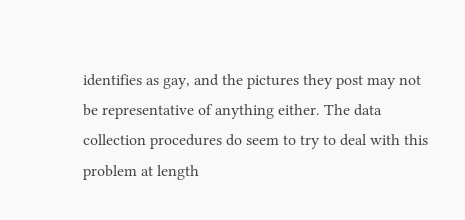identifies as gay, and the pictures they post may not be representative of anything either. The data collection procedures do seem to try to deal with this problem at length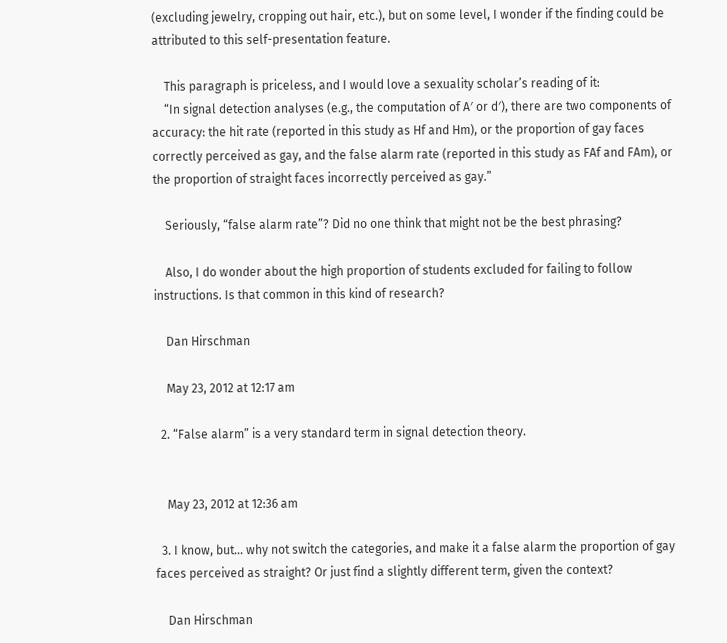(excluding jewelry, cropping out hair, etc.), but on some level, I wonder if the finding could be attributed to this self-presentation feature.

    This paragraph is priceless, and I would love a sexuality scholar’s reading of it:
    “In signal detection analyses (e.g., the computation of A′ or d′), there are two components of accuracy: the hit rate (reported in this study as Hf and Hm), or the proportion of gay faces correctly perceived as gay, and the false alarm rate (reported in this study as FAf and FAm), or the proportion of straight faces incorrectly perceived as gay.”

    Seriously, “false alarm rate”? Did no one think that might not be the best phrasing?

    Also, I do wonder about the high proportion of students excluded for failing to follow instructions. Is that common in this kind of research?

    Dan Hirschman

    May 23, 2012 at 12:17 am

  2. “False alarm” is a very standard term in signal detection theory.


    May 23, 2012 at 12:36 am

  3. I know, but… why not switch the categories, and make it a false alarm the proportion of gay faces perceived as straight? Or just find a slightly different term, given the context?

    Dan Hirschman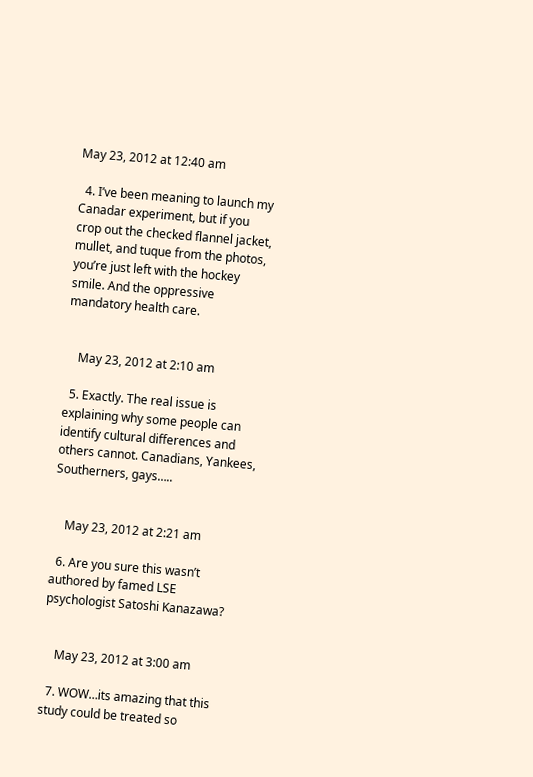May 23, 2012 at 12:40 am

  4. I’ve been meaning to launch my Canadar experiment, but if you crop out the checked flannel jacket, mullet, and tuque from the photos, you’re just left with the hockey smile. And the oppressive mandatory health care.


    May 23, 2012 at 2:10 am

  5. Exactly. The real issue is explaining why some people can identify cultural differences and others cannot. Canadians, Yankees, Southerners, gays…..


    May 23, 2012 at 2:21 am

  6. Are you sure this wasn’t authored by famed LSE psychologist Satoshi Kanazawa?


    May 23, 2012 at 3:00 am

  7. WOW…its amazing that this study could be treated so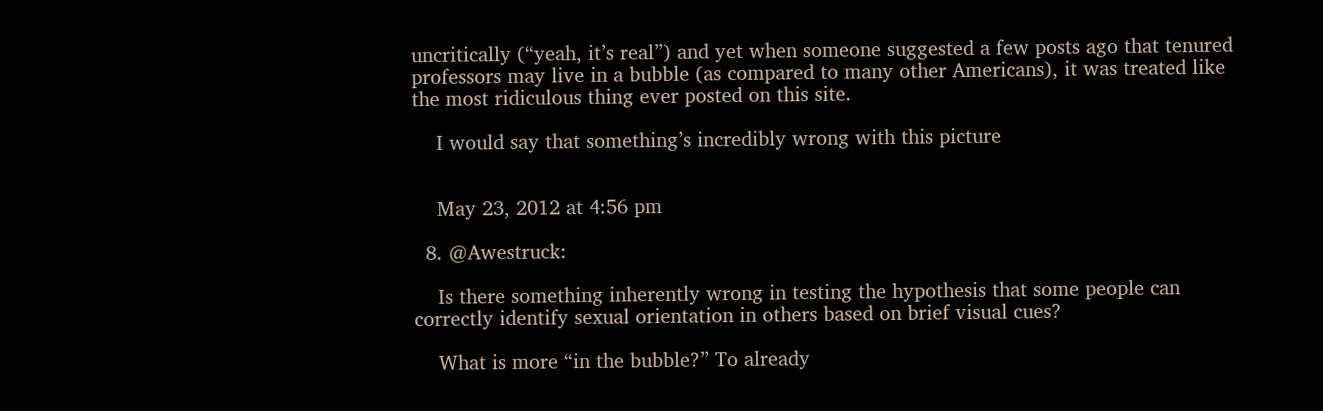uncritically (“yeah, it’s real”) and yet when someone suggested a few posts ago that tenured professors may live in a bubble (as compared to many other Americans), it was treated like the most ridiculous thing ever posted on this site.

    I would say that something’s incredibly wrong with this picture


    May 23, 2012 at 4:56 pm

  8. @Awestruck:

    Is there something inherently wrong in testing the hypothesis that some people can correctly identify sexual orientation in others based on brief visual cues?

    What is more “in the bubble?” To already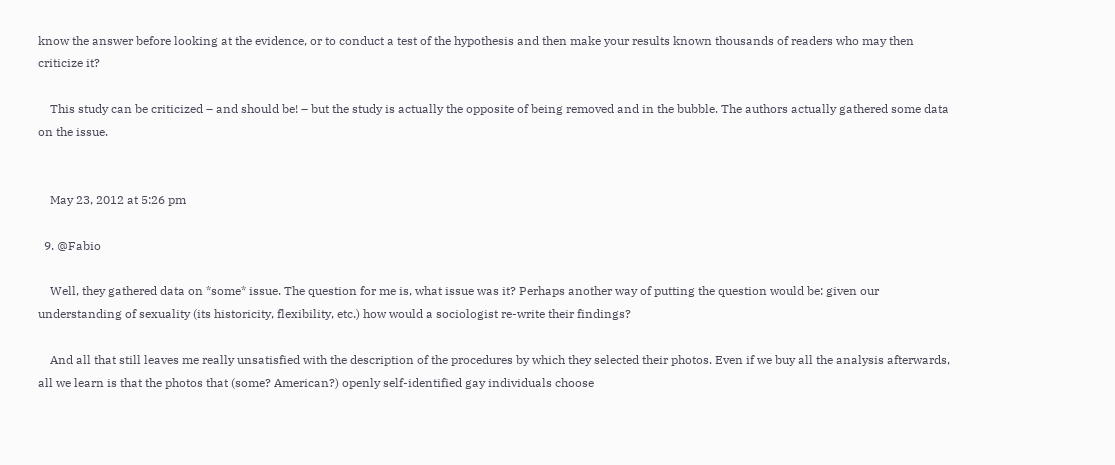know the answer before looking at the evidence, or to conduct a test of the hypothesis and then make your results known thousands of readers who may then criticize it?

    This study can be criticized – and should be! – but the study is actually the opposite of being removed and in the bubble. The authors actually gathered some data on the issue.


    May 23, 2012 at 5:26 pm

  9. @Fabio

    Well, they gathered data on *some* issue. The question for me is, what issue was it? Perhaps another way of putting the question would be: given our understanding of sexuality (its historicity, flexibility, etc.) how would a sociologist re-write their findings?

    And all that still leaves me really unsatisfied with the description of the procedures by which they selected their photos. Even if we buy all the analysis afterwards, all we learn is that the photos that (some? American?) openly self-identified gay individuals choose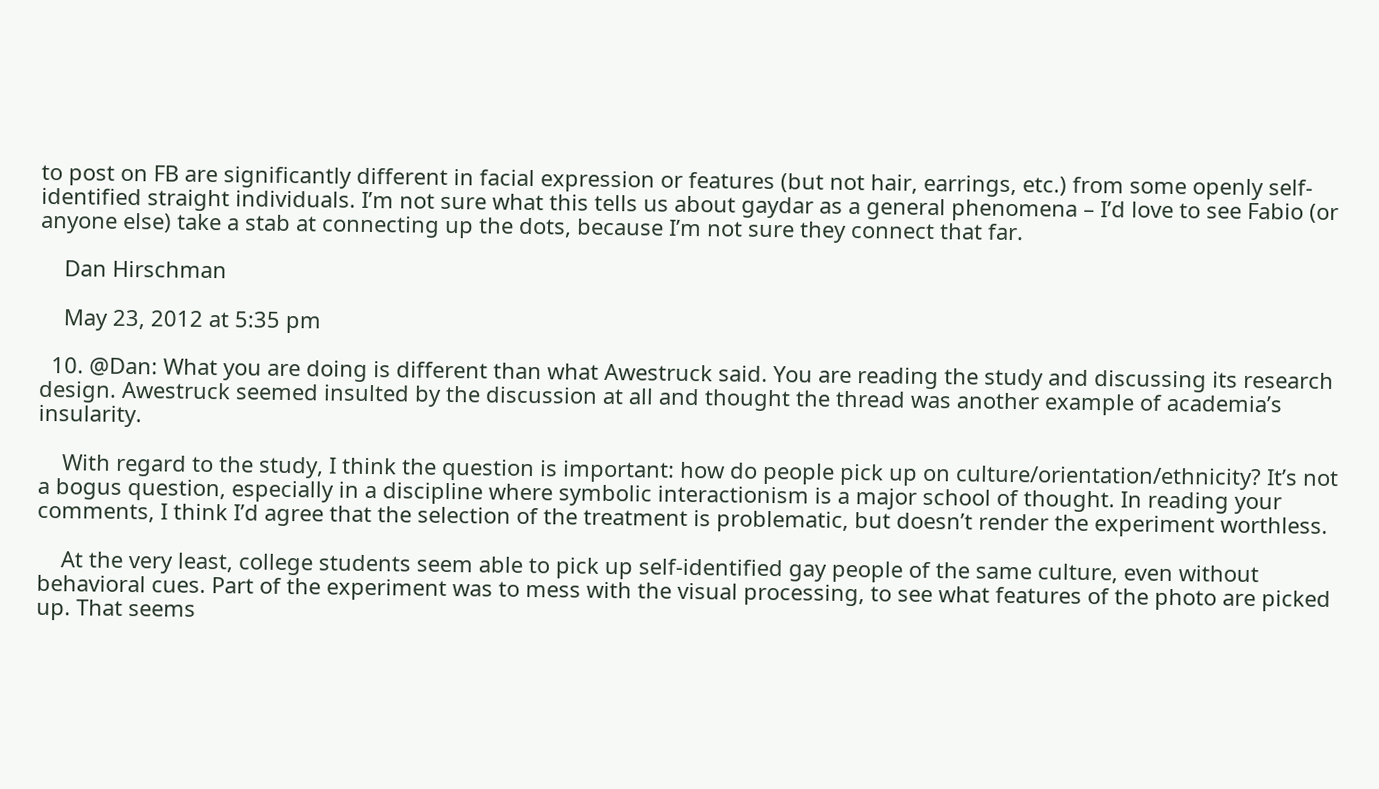to post on FB are significantly different in facial expression or features (but not hair, earrings, etc.) from some openly self-identified straight individuals. I’m not sure what this tells us about gaydar as a general phenomena – I’d love to see Fabio (or anyone else) take a stab at connecting up the dots, because I’m not sure they connect that far.

    Dan Hirschman

    May 23, 2012 at 5:35 pm

  10. @Dan: What you are doing is different than what Awestruck said. You are reading the study and discussing its research design. Awestruck seemed insulted by the discussion at all and thought the thread was another example of academia’s insularity.

    With regard to the study, I think the question is important: how do people pick up on culture/orientation/ethnicity? It’s not a bogus question, especially in a discipline where symbolic interactionism is a major school of thought. In reading your comments, I think I’d agree that the selection of the treatment is problematic, but doesn’t render the experiment worthless.

    At the very least, college students seem able to pick up self-identified gay people of the same culture, even without behavioral cues. Part of the experiment was to mess with the visual processing, to see what features of the photo are picked up. That seems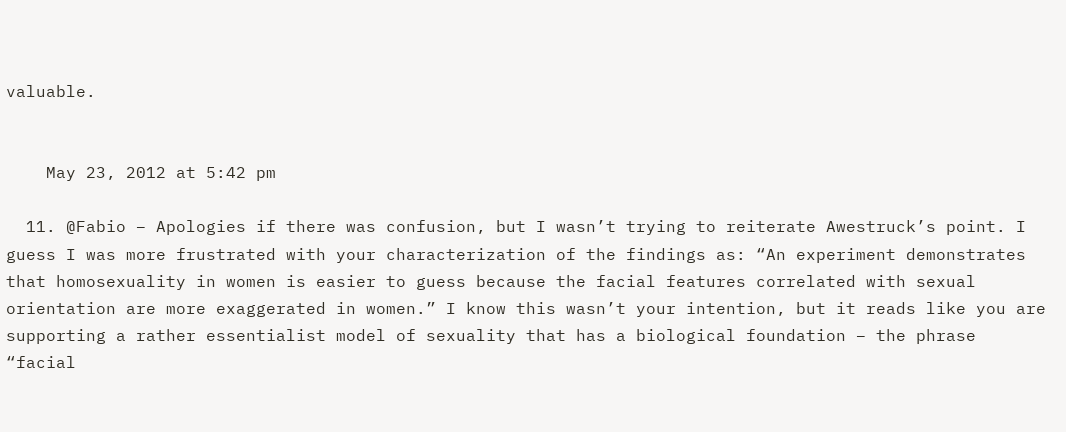valuable.


    May 23, 2012 at 5:42 pm

  11. @Fabio – Apologies if there was confusion, but I wasn’t trying to reiterate Awestruck’s point. I guess I was more frustrated with your characterization of the findings as: “An experiment demonstrates that homosexuality in women is easier to guess because the facial features correlated with sexual orientation are more exaggerated in women.” I know this wasn’t your intention, but it reads like you are supporting a rather essentialist model of sexuality that has a biological foundation – the phrase “facial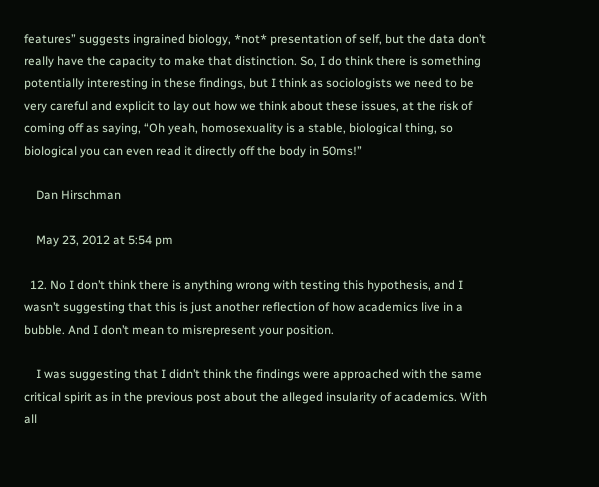features” suggests ingrained biology, *not* presentation of self, but the data don’t really have the capacity to make that distinction. So, I do think there is something potentially interesting in these findings, but I think as sociologists we need to be very careful and explicit to lay out how we think about these issues, at the risk of coming off as saying, “Oh yeah, homosexuality is a stable, biological thing, so biological you can even read it directly off the body in 50ms!”

    Dan Hirschman

    May 23, 2012 at 5:54 pm

  12. No I don’t think there is anything wrong with testing this hypothesis, and I wasn’t suggesting that this is just another reflection of how academics live in a bubble. And I don’t mean to misrepresent your position.

    I was suggesting that I didn’t think the findings were approached with the same critical spirit as in the previous post about the alleged insularity of academics. With all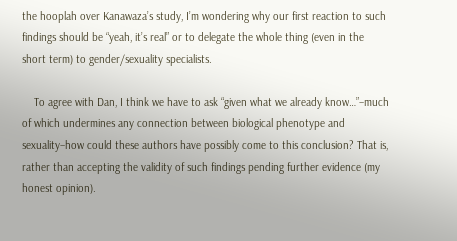the hooplah over Kanawaza’s study, I’m wondering why our first reaction to such findings should be “yeah, it’s real” or to delegate the whole thing (even in the short term) to gender/sexuality specialists.

    To agree with Dan, I think we have to ask “given what we already know…”–much of which undermines any connection between biological phenotype and sexuality–how could these authors have possibly come to this conclusion? That is, rather than accepting the validity of such findings pending further evidence (my honest opinion).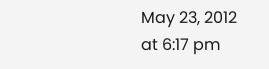May 23, 2012 at 6:17 pm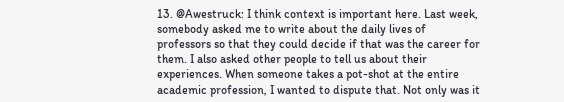13. @Awestruck: I think context is important here. Last week, somebody asked me to write about the daily lives of professors so that they could decide if that was the career for them. I also asked other people to tell us about their experiences. When someone takes a pot-shot at the entire academic profession, I wanted to dispute that. Not only was it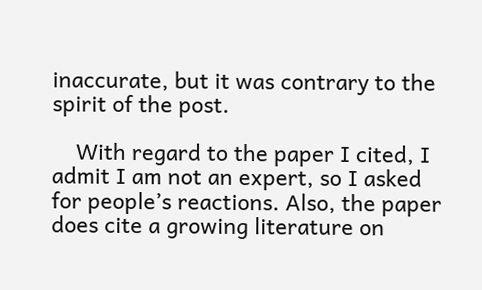inaccurate, but it was contrary to the spirit of the post.

    With regard to the paper I cited, I admit I am not an expert, so I asked for people’s reactions. Also, the paper does cite a growing literature on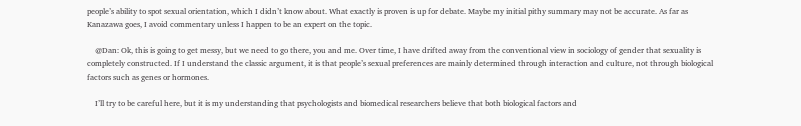people’s ability to spot sexual orientation, which I didn’t know about. What exactly is proven is up for debate. Maybe my initial pithy summary may not be accurate. As far as Kanazawa goes, I avoid commentary unless I happen to be an expert on the topic.

    @Dan: Ok, this is going to get messy, but we need to go there, you and me. Over time, I have drifted away from the conventional view in sociology of gender that sexuality is completely constructed. If I understand the classic argument, it is that people’s sexual preferences are mainly determined through interaction and culture, not through biological factors such as genes or hormones.

    I’ll try to be careful here, but it is my understanding that psychologists and biomedical researchers believe that both biological factors and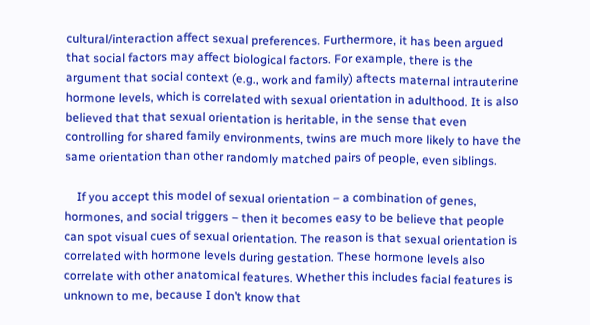cultural/interaction affect sexual preferences. Furthermore, it has been argued that social factors may affect biological factors. For example, there is the argument that social context (e.g., work and family) aftects maternal intrauterine hormone levels, which is correlated with sexual orientation in adulthood. It is also believed that that sexual orientation is heritable, in the sense that even controlling for shared family environments, twins are much more likely to have the same orientation than other randomly matched pairs of people, even siblings.

    If you accept this model of sexual orientation – a combination of genes, hormones, and social triggers – then it becomes easy to be believe that people can spot visual cues of sexual orientation. The reason is that sexual orientation is correlated with hormone levels during gestation. These hormone levels also correlate with other anatomical features. Whether this includes facial features is unknown to me, because I don’t know that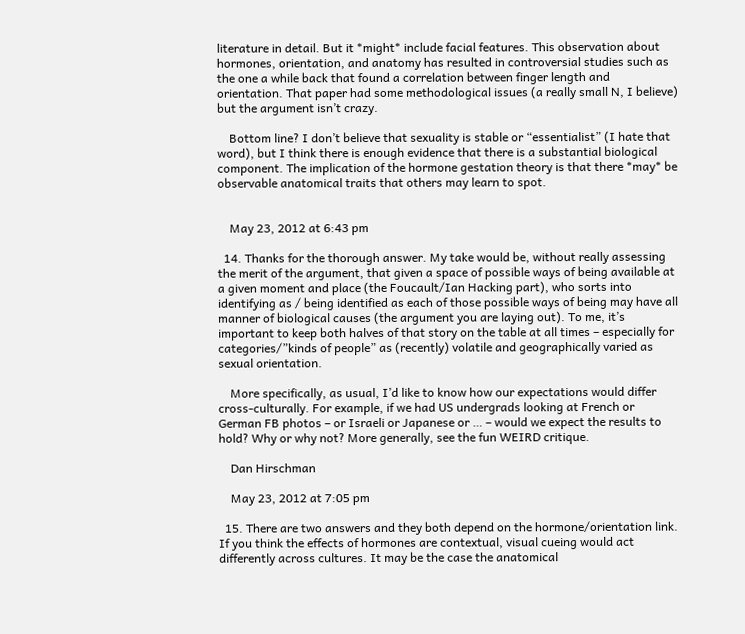literature in detail. But it *might* include facial features. This observation about hormones, orientation, and anatomy has resulted in controversial studies such as the one a while back that found a correlation between finger length and orientation. That paper had some methodological issues (a really small N, I believe) but the argument isn’t crazy.

    Bottom line? I don’t believe that sexuality is stable or “essentialist” (I hate that word), but I think there is enough evidence that there is a substantial biological component. The implication of the hormone gestation theory is that there *may* be observable anatomical traits that others may learn to spot.


    May 23, 2012 at 6:43 pm

  14. Thanks for the thorough answer. My take would be, without really assessing the merit of the argument, that given a space of possible ways of being available at a given moment and place (the Foucault/Ian Hacking part), who sorts into identifying as / being identified as each of those possible ways of being may have all manner of biological causes (the argument you are laying out). To me, it’s important to keep both halves of that story on the table at all times – especially for categories/”kinds of people” as (recently) volatile and geographically varied as sexual orientation.

    More specifically, as usual, I’d like to know how our expectations would differ cross-culturally. For example, if we had US undergrads looking at French or German FB photos – or Israeli or Japanese or … – would we expect the results to hold? Why or why not? More generally, see the fun WEIRD critique.

    Dan Hirschman

    May 23, 2012 at 7:05 pm

  15. There are two answers and they both depend on the hormone/orientation link. If you think the effects of hormones are contextual, visual cueing would act differently across cultures. It may be the case the anatomical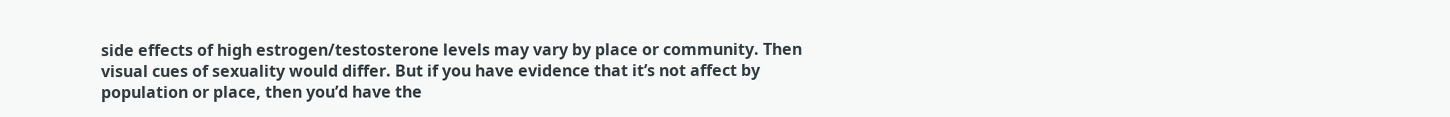side effects of high estrogen/testosterone levels may vary by place or community. Then visual cues of sexuality would differ. But if you have evidence that it’s not affect by population or place, then you’d have the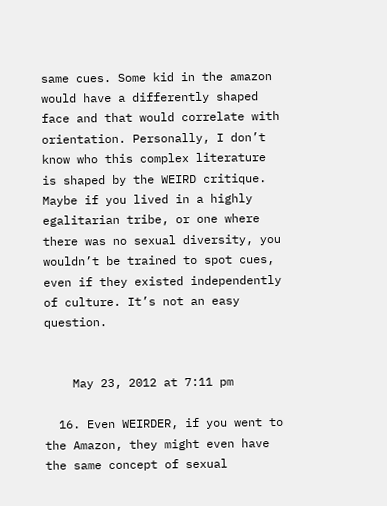same cues. Some kid in the amazon would have a differently shaped face and that would correlate with orientation. Personally, I don’t know who this complex literature is shaped by the WEIRD critique. Maybe if you lived in a highly egalitarian tribe, or one where there was no sexual diversity, you wouldn’t be trained to spot cues, even if they existed independently of culture. It’s not an easy question.


    May 23, 2012 at 7:11 pm

  16. Even WEIRDER, if you went to the Amazon, they might even have the same concept of sexual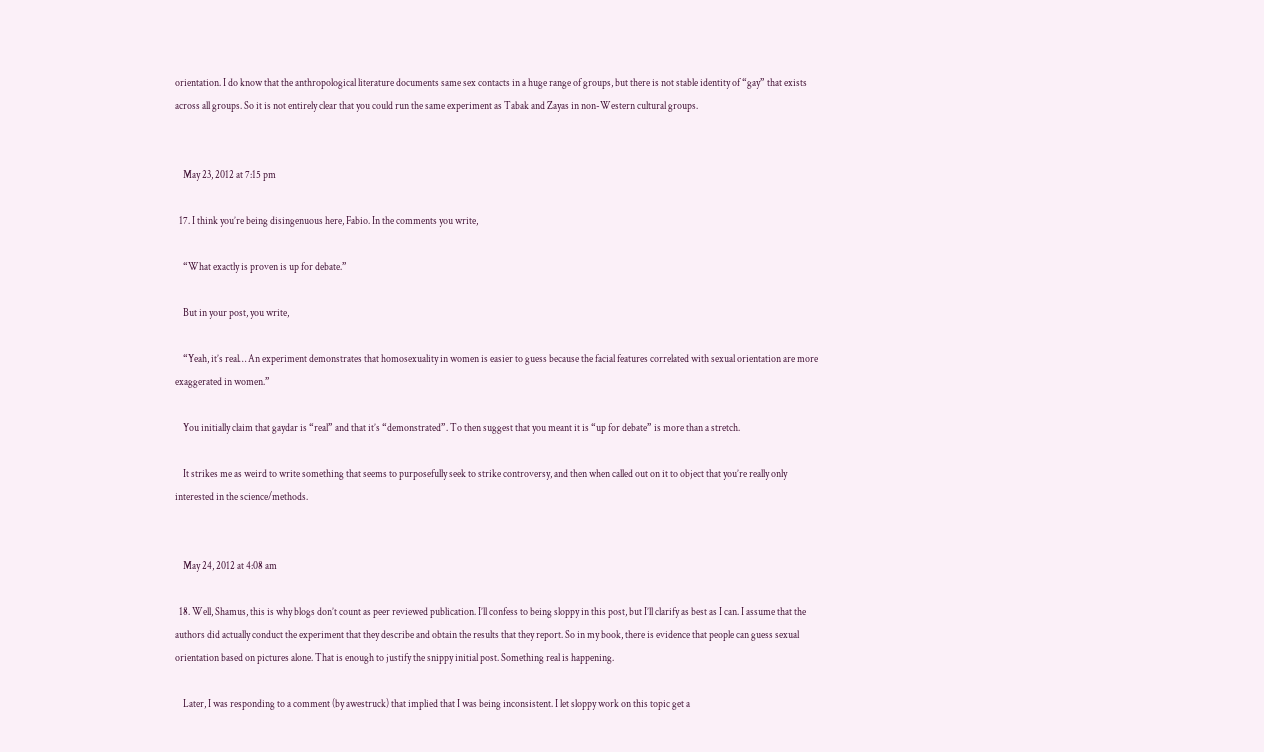orientation. I do know that the anthropological literature documents same sex contacts in a huge range of groups, but there is not stable identity of “gay” that exists across all groups. So it is not entirely clear that you could run the same experiment as Tabak and Zayas in non-Western cultural groups.


    May 23, 2012 at 7:15 pm

  17. I think you’re being disingenuous here, Fabio. In the comments you write,

    “What exactly is proven is up for debate.”

    But in your post, you write,

    “Yeah, it’s real… An experiment demonstrates that homosexuality in women is easier to guess because the facial features correlated with sexual orientation are more exaggerated in women.”

    You initially claim that gaydar is “real” and that it’s “demonstrated”. To then suggest that you meant it is “up for debate” is more than a stretch.

    It strikes me as weird to write something that seems to purposefully seek to strike controversy, and then when called out on it to object that you’re really only interested in the science/methods.


    May 24, 2012 at 4:08 am

  18. Well, Shamus, this is why blogs don’t count as peer reviewed publication. I’ll confess to being sloppy in this post, but I’ll clarify as best as I can. I assume that the authors did actually conduct the experiment that they describe and obtain the results that they report. So in my book, there is evidence that people can guess sexual orientation based on pictures alone. That is enough to justify the snippy initial post. Something real is happening.

    Later, I was responding to a comment (by awestruck) that implied that I was being inconsistent. I let sloppy work on this topic get a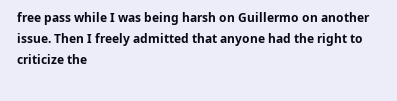free pass while I was being harsh on Guillermo on another issue. Then I freely admitted that anyone had the right to criticize the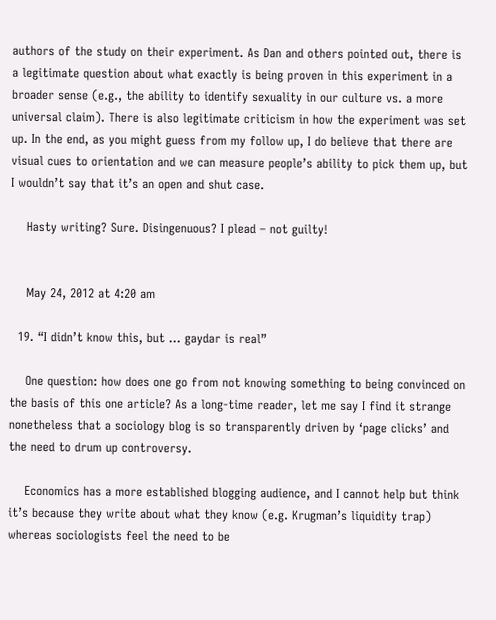authors of the study on their experiment. As Dan and others pointed out, there is a legitimate question about what exactly is being proven in this experiment in a broader sense (e.g., the ability to identify sexuality in our culture vs. a more universal claim). There is also legitimate criticism in how the experiment was set up. In the end, as you might guess from my follow up, I do believe that there are visual cues to orientation and we can measure people’s ability to pick them up, but I wouldn’t say that it’s an open and shut case.

    Hasty writing? Sure. Disingenuous? I plead – not guilty!


    May 24, 2012 at 4:20 am

  19. “I didn’t know this, but … gaydar is real”

    One question: how does one go from not knowing something to being convinced on the basis of this one article? As a long-time reader, let me say I find it strange nonetheless that a sociology blog is so transparently driven by ‘page clicks’ and the need to drum up controversy.

    Economics has a more established blogging audience, and I cannot help but think it’s because they write about what they know (e.g. Krugman’s liquidity trap) whereas sociologists feel the need to be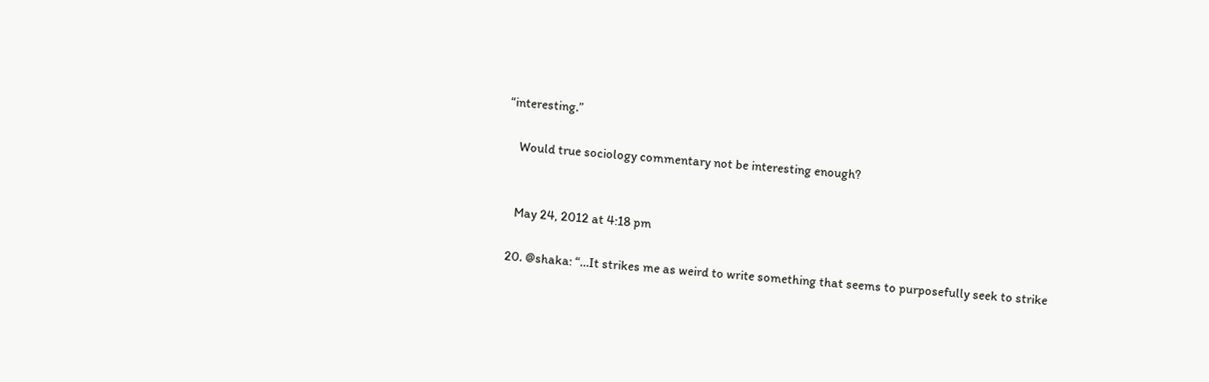“interesting.”

    Would true sociology commentary not be interesting enough?


    May 24, 2012 at 4:18 pm

  20. @shaka: “…It strikes me as weird to write something that seems to purposefully seek to strike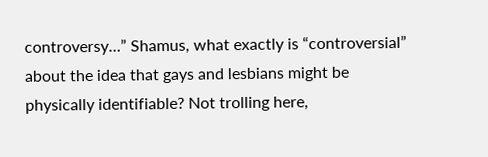controversy…” Shamus, what exactly is “controversial” about the idea that gays and lesbians might be physically identifiable? Not trolling here,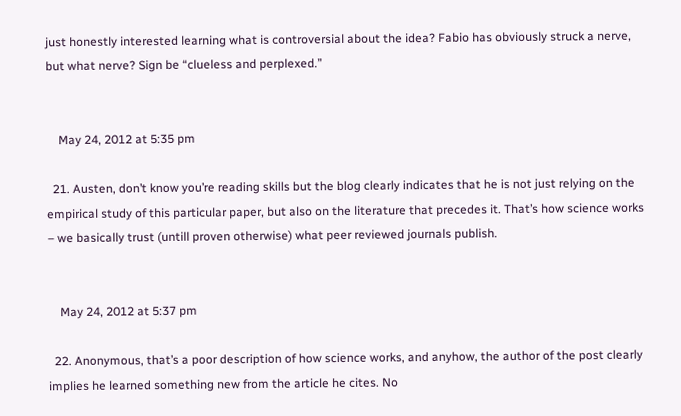just honestly interested learning what is controversial about the idea? Fabio has obviously struck a nerve, but what nerve? Sign be “clueless and perplexed.”


    May 24, 2012 at 5:35 pm

  21. Austen, don’t know you’re reading skills but the blog clearly indicates that he is not just relying on the empirical study of this particular paper, but also on the literature that precedes it. That’s how science works – we basically trust (untill proven otherwise) what peer reviewed journals publish.


    May 24, 2012 at 5:37 pm

  22. Anonymous, that’s a poor description of how science works, and anyhow, the author of the post clearly implies he learned something new from the article he cites. No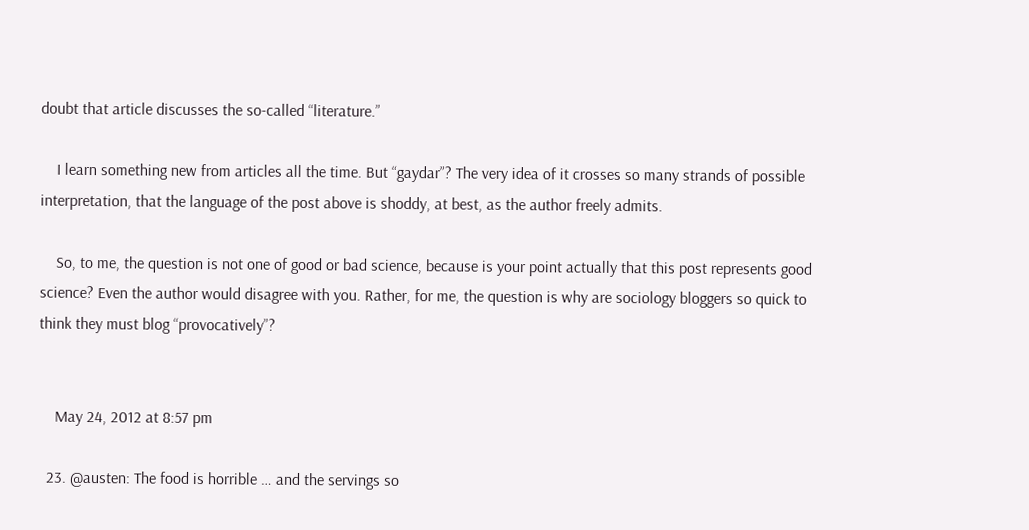doubt that article discusses the so-called “literature.”

    I learn something new from articles all the time. But “gaydar”? The very idea of it crosses so many strands of possible interpretation, that the language of the post above is shoddy, at best, as the author freely admits.

    So, to me, the question is not one of good or bad science, because is your point actually that this post represents good science? Even the author would disagree with you. Rather, for me, the question is why are sociology bloggers so quick to think they must blog “provocatively”?


    May 24, 2012 at 8:57 pm

  23. @austen: The food is horrible … and the servings so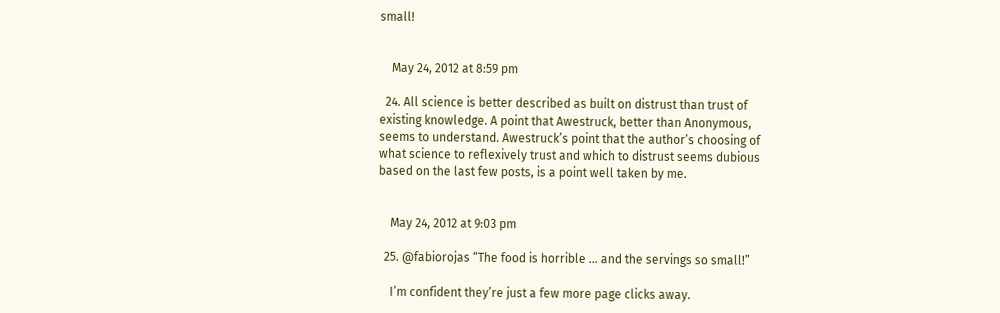small!


    May 24, 2012 at 8:59 pm

  24. All science is better described as built on distrust than trust of existing knowledge. A point that Awestruck, better than Anonymous, seems to understand. Awestruck’s point that the author’s choosing of what science to reflexively trust and which to distrust seems dubious based on the last few posts, is a point well taken by me.


    May 24, 2012 at 9:03 pm

  25. @fabiorojas “The food is horrible … and the servings so small!”

    I’m confident they’re just a few more page clicks away.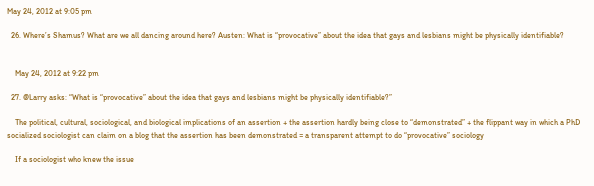May 24, 2012 at 9:05 pm

  26. Where’s Shamus? What are we all dancing around here? Austen: What is “provocative” about the idea that gays and lesbians might be physically identifiable?


    May 24, 2012 at 9:22 pm

  27. @Larry asks: “What is “provocative” about the idea that gays and lesbians might be physically identifiable?”

    The political, cultural, sociological, and biological implications of an assertion + the assertion hardly being close to “demonstrated” + the flippant way in which a PhD socialized sociologist can claim on a blog that the assertion has been demonstrated = a transparent attempt to do “provocative” sociology

    If a sociologist who knew the issue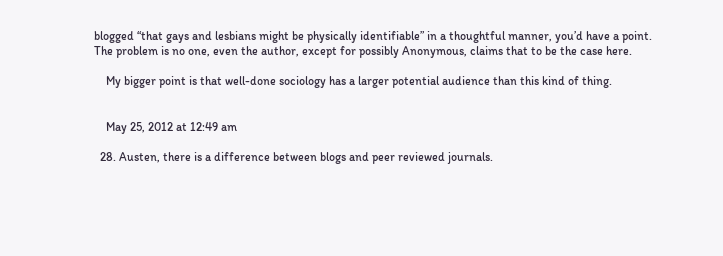blogged “that gays and lesbians might be physically identifiable” in a thoughtful manner, you’d have a point. The problem is no one, even the author, except for possibly Anonymous, claims that to be the case here.

    My bigger point is that well-done sociology has a larger potential audience than this kind of thing.


    May 25, 2012 at 12:49 am

  28. Austen, there is a difference between blogs and peer reviewed journals.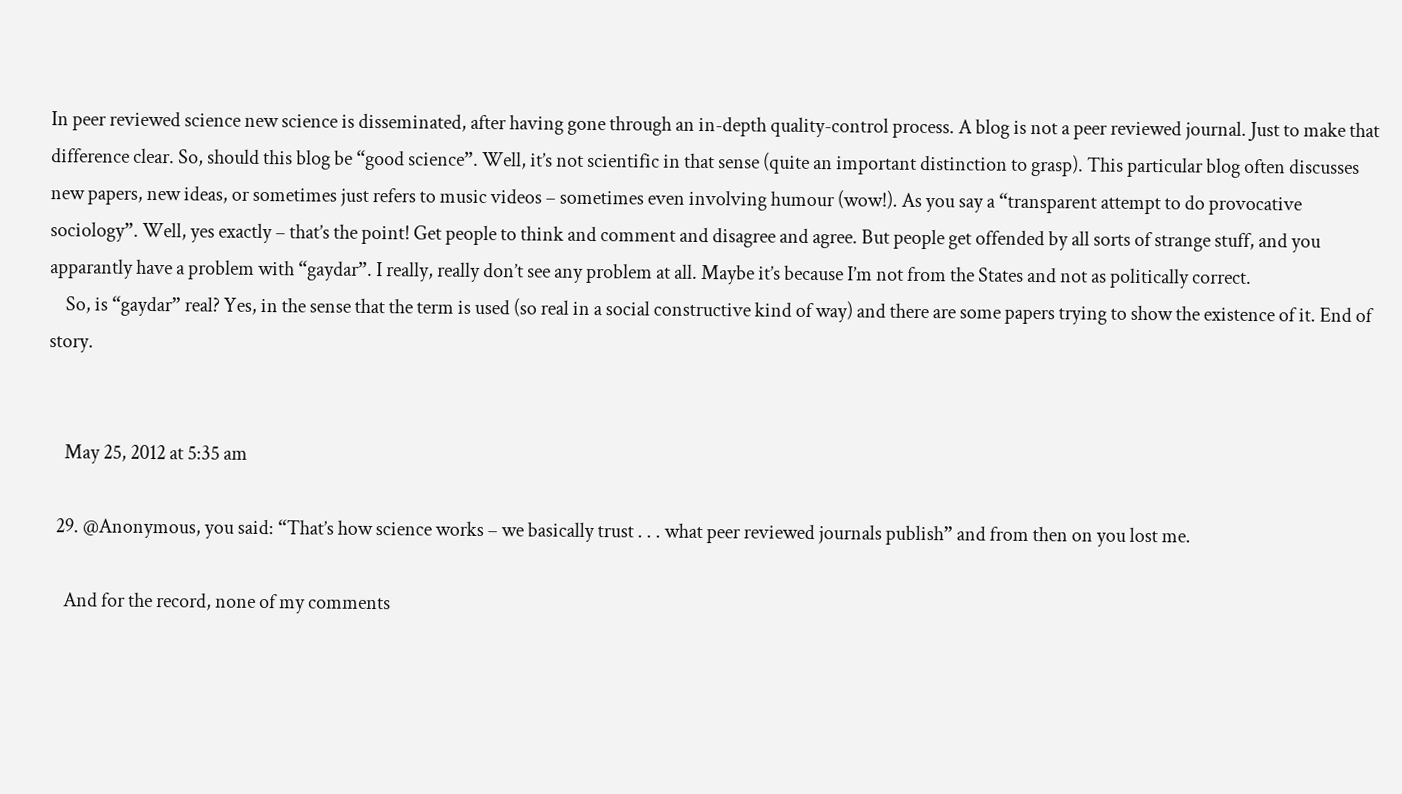In peer reviewed science new science is disseminated, after having gone through an in-depth quality-control process. A blog is not a peer reviewed journal. Just to make that difference clear. So, should this blog be “good science”. Well, it’s not scientific in that sense (quite an important distinction to grasp). This particular blog often discusses new papers, new ideas, or sometimes just refers to music videos – sometimes even involving humour (wow!). As you say a “transparent attempt to do provocative sociology”. Well, yes exactly – that’s the point! Get people to think and comment and disagree and agree. But people get offended by all sorts of strange stuff, and you apparantly have a problem with “gaydar”. I really, really don’t see any problem at all. Maybe it’s because I’m not from the States and not as politically correct.
    So, is “gaydar” real? Yes, in the sense that the term is used (so real in a social constructive kind of way) and there are some papers trying to show the existence of it. End of story.


    May 25, 2012 at 5:35 am

  29. @Anonymous, you said: “That’s how science works – we basically trust . . . what peer reviewed journals publish” and from then on you lost me.

    And for the record, none of my comments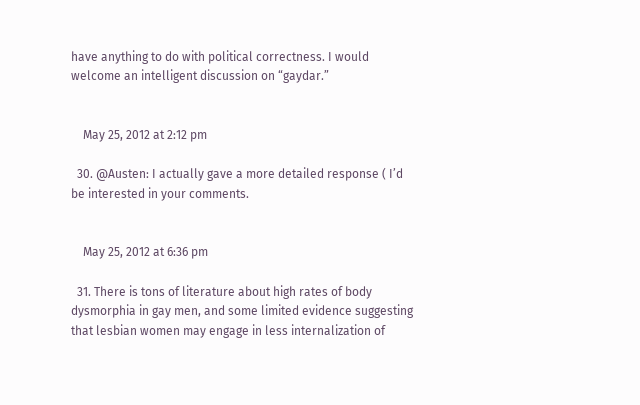have anything to do with political correctness. I would welcome an intelligent discussion on “gaydar.”


    May 25, 2012 at 2:12 pm

  30. @Austen: I actually gave a more detailed response ( I’d be interested in your comments.


    May 25, 2012 at 6:36 pm

  31. There is tons of literature about high rates of body dysmorphia in gay men, and some limited evidence suggesting that lesbian women may engage in less internalization of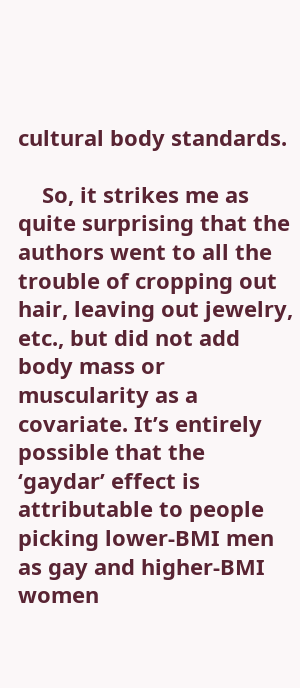cultural body standards.

    So, it strikes me as quite surprising that the authors went to all the trouble of cropping out hair, leaving out jewelry, etc., but did not add body mass or muscularity as a covariate. It’s entirely possible that the ‘gaydar’ effect is attributable to people picking lower-BMI men as gay and higher-BMI women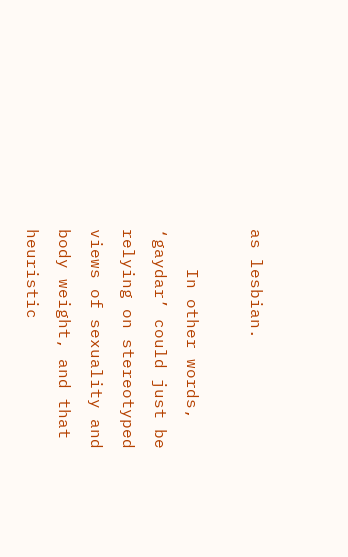as lesbian.

    In other words, ‘gaydar’ could just be relying on stereotyped views of sexuality and body weight, and that heuristic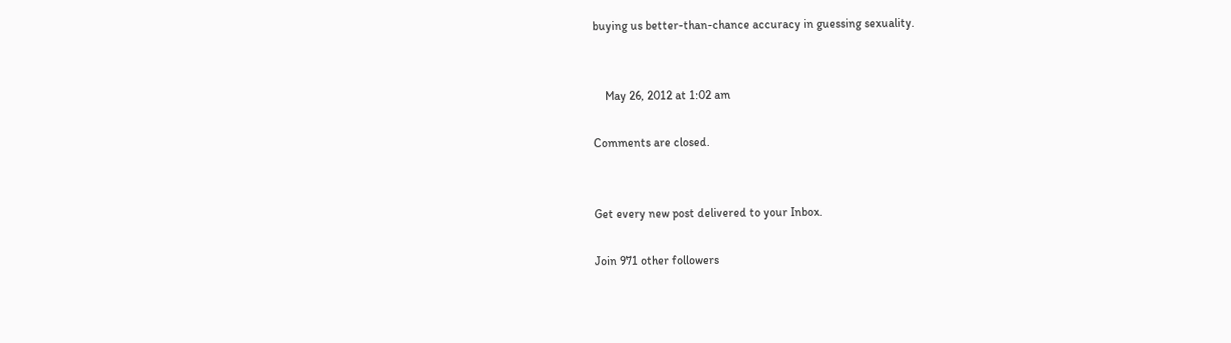buying us better-than-chance accuracy in guessing sexuality.


    May 26, 2012 at 1:02 am

Comments are closed.


Get every new post delivered to your Inbox.

Join 971 other followers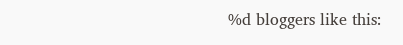%d bloggers like this: